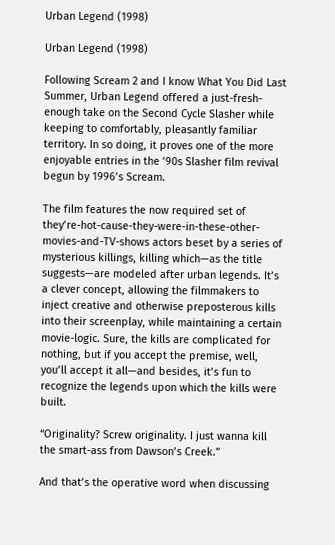Urban Legend (1998)

Urban Legend (1998)

Following Scream 2 and I know What You Did Last Summer, Urban Legend offered a just-fresh-enough take on the Second Cycle Slasher while keeping to comfortably, pleasantly familiar territory. In so doing, it proves one of the more enjoyable entries in the ’90s Slasher film revival begun by 1996’s Scream.

The film features the now required set of they’re-hot-cause-they-were-in-these-other-movies-and-TV-shows actors beset by a series of mysterious killings, killing which—as the title suggests—are modeled after urban legends. It’s a clever concept, allowing the filmmakers to inject creative and otherwise preposterous kills into their screenplay, while maintaining a certain movie-logic. Sure, the kills are complicated for nothing, but if you accept the premise, well, you’ll accept it all—and besides, it’s fun to recognize the legends upon which the kills were built.

“Originality? Screw originality. I just wanna kill the smart-ass from Dawson’s Creek.”

And that’s the operative word when discussing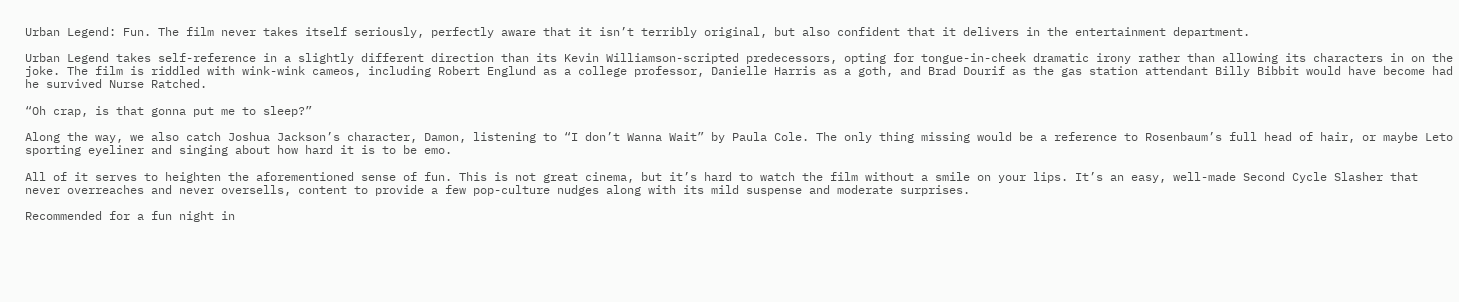Urban Legend: Fun. The film never takes itself seriously, perfectly aware that it isn’t terribly original, but also confident that it delivers in the entertainment department.

Urban Legend takes self-reference in a slightly different direction than its Kevin Williamson-scripted predecessors, opting for tongue-in-cheek dramatic irony rather than allowing its characters in on the joke. The film is riddled with wink-wink cameos, including Robert Englund as a college professor, Danielle Harris as a goth, and Brad Dourif as the gas station attendant Billy Bibbit would have become had he survived Nurse Ratched.

“Oh crap, is that gonna put me to sleep?”

Along the way, we also catch Joshua Jackson’s character, Damon, listening to “I don’t Wanna Wait” by Paula Cole. The only thing missing would be a reference to Rosenbaum’s full head of hair, or maybe Leto sporting eyeliner and singing about how hard it is to be emo.

All of it serves to heighten the aforementioned sense of fun. This is not great cinema, but it’s hard to watch the film without a smile on your lips. It’s an easy, well-made Second Cycle Slasher that never overreaches and never oversells, content to provide a few pop-culture nudges along with its mild suspense and moderate surprises.

Recommended for a fun night in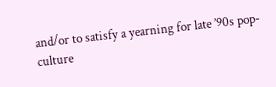and/or to satisfy a yearning for late ’90s pop-culture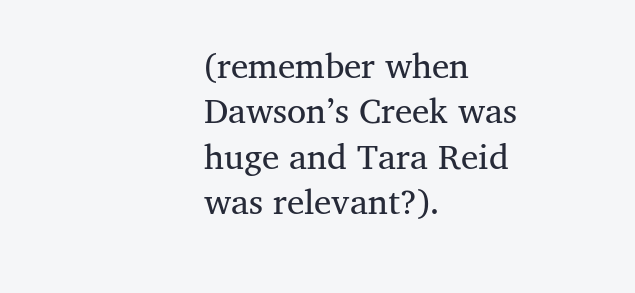(remember when Dawson’s Creek was huge and Tara Reid was relevant?).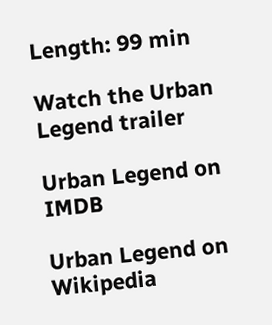Length: 99 min

Watch the Urban Legend trailer

Urban Legend on IMDB

Urban Legend on Wikipedia